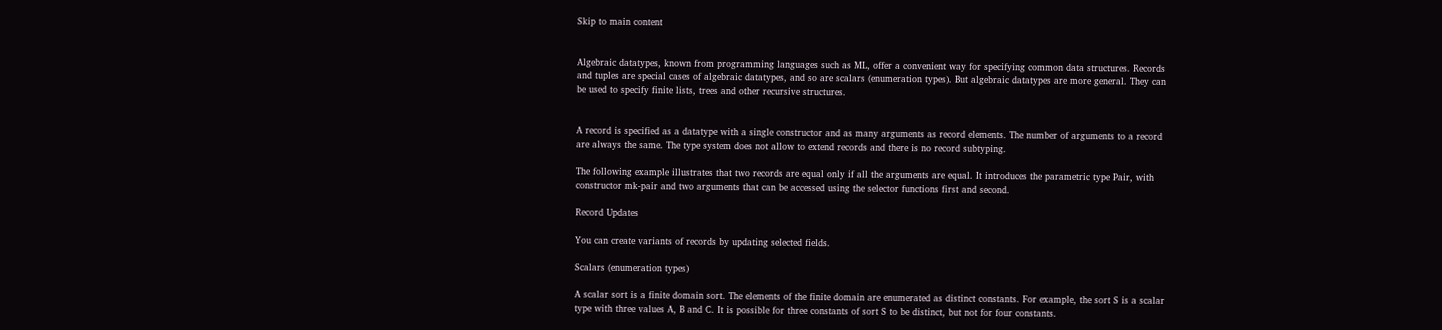Skip to main content


Algebraic datatypes, known from programming languages such as ML, offer a convenient way for specifying common data structures. Records and tuples are special cases of algebraic datatypes, and so are scalars (enumeration types). But algebraic datatypes are more general. They can be used to specify finite lists, trees and other recursive structures.


A record is specified as a datatype with a single constructor and as many arguments as record elements. The number of arguments to a record are always the same. The type system does not allow to extend records and there is no record subtyping.

The following example illustrates that two records are equal only if all the arguments are equal. It introduces the parametric type Pair, with constructor mk-pair and two arguments that can be accessed using the selector functions first and second.

Record Updates

You can create variants of records by updating selected fields.

Scalars (enumeration types)

A scalar sort is a finite domain sort. The elements of the finite domain are enumerated as distinct constants. For example, the sort S is a scalar type with three values A, B and C. It is possible for three constants of sort S to be distinct, but not for four constants.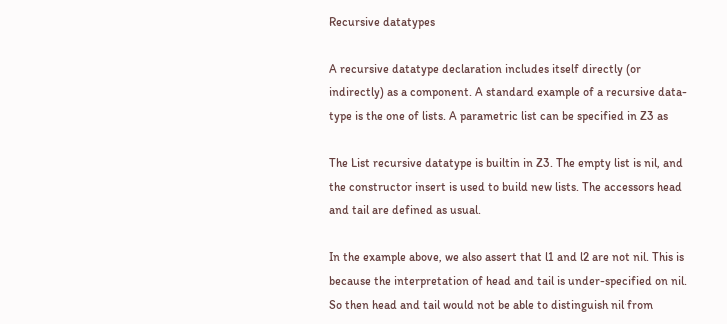Recursive datatypes

A recursive datatype declaration includes itself directly (or indirectly) as a component. A standard example of a recursive data-type is the one of lists. A parametric list can be specified in Z3 as

The List recursive datatype is builtin in Z3. The empty list is nil, and the constructor insert is used to build new lists. The accessors head and tail are defined as usual.

In the example above, we also assert that l1 and l2 are not nil. This is because the interpretation of head and tail is under-specified on nil. So then head and tail would not be able to distinguish nil from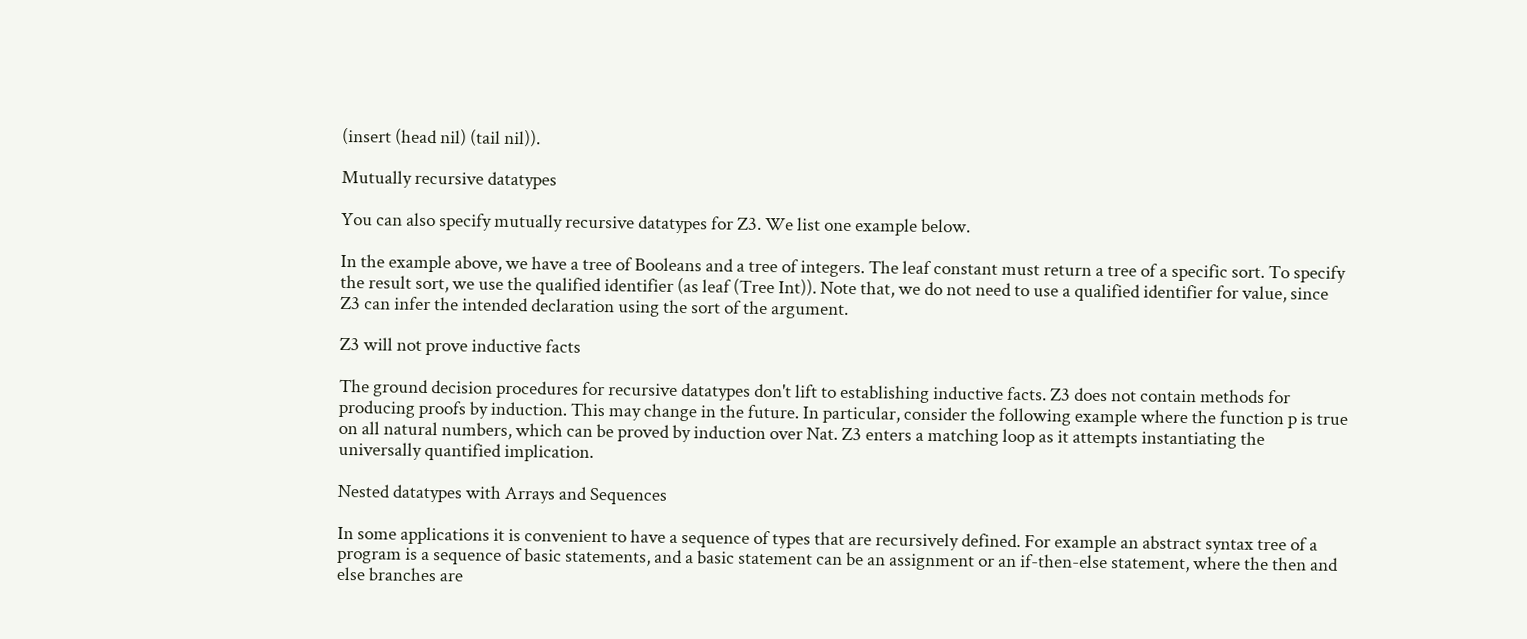(insert (head nil) (tail nil)).

Mutually recursive datatypes

You can also specify mutually recursive datatypes for Z3. We list one example below.

In the example above, we have a tree of Booleans and a tree of integers. The leaf constant must return a tree of a specific sort. To specify the result sort, we use the qualified identifier (as leaf (Tree Int)). Note that, we do not need to use a qualified identifier for value, since Z3 can infer the intended declaration using the sort of the argument.

Z3 will not prove inductive facts

The ground decision procedures for recursive datatypes don't lift to establishing inductive facts. Z3 does not contain methods for producing proofs by induction. This may change in the future. In particular, consider the following example where the function p is true on all natural numbers, which can be proved by induction over Nat. Z3 enters a matching loop as it attempts instantiating the universally quantified implication.

Nested datatypes with Arrays and Sequences

In some applications it is convenient to have a sequence of types that are recursively defined. For example an abstract syntax tree of a program is a sequence of basic statements, and a basic statement can be an assignment or an if-then-else statement, where the then and else branches are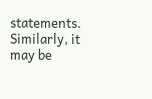statements. Similarly, it may be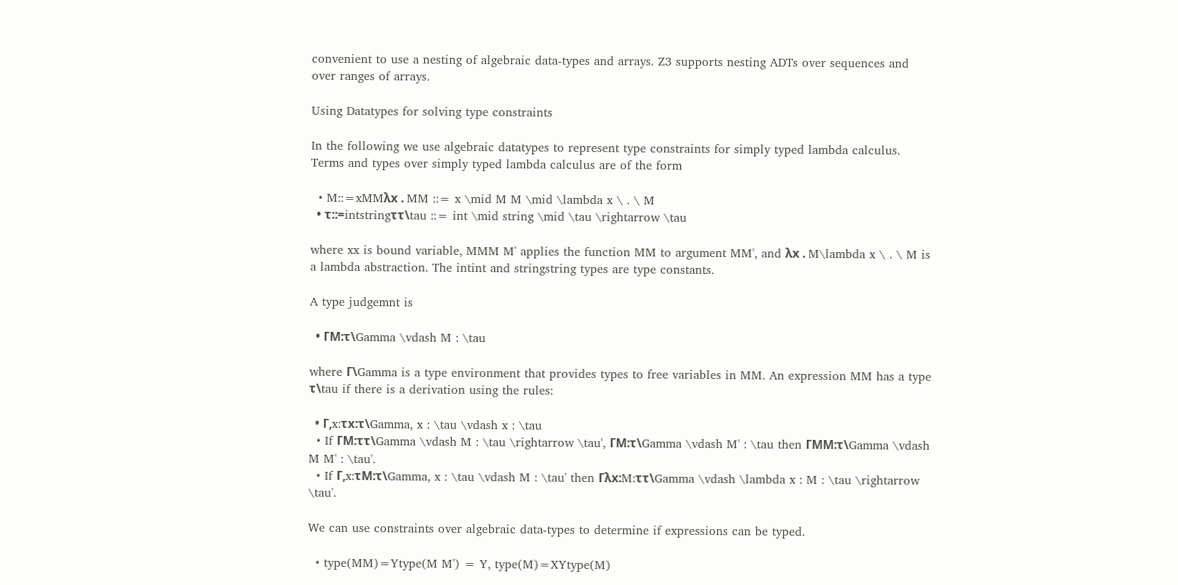convenient to use a nesting of algebraic data-types and arrays. Z3 supports nesting ADTs over sequences and over ranges of arrays.

Using Datatypes for solving type constraints

In the following we use algebraic datatypes to represent type constraints for simply typed lambda calculus. Terms and types over simply typed lambda calculus are of the form

  • M::=xMMλx . MM ::= x \mid M M \mid \lambda x \ . \ M
  • τ::=intstringττ\tau ::= int \mid string \mid \tau \rightarrow \tau

where xx is bound variable, MMM M' applies the function MM to argument MM', and λx . M\lambda x \ . \ M is a lambda abstraction. The intint and stringstring types are type constants.

A type judgemnt is

  • ΓM:τ\Gamma \vdash M : \tau

where Γ\Gamma is a type environment that provides types to free variables in MM. An expression MM has a type τ\tau if there is a derivation using the rules:

  • Γ,x:τx:τ\Gamma, x : \tau \vdash x : \tau
  • If ΓM:ττ\Gamma \vdash M : \tau \rightarrow \tau', ΓM:τ\Gamma \vdash M' : \tau then ΓMM:τ\Gamma \vdash M M' : \tau'.
  • If Γ,x:τM:τ\Gamma, x : \tau \vdash M : \tau' then Γλx:M:ττ\Gamma \vdash \lambda x : M : \tau \rightarrow \tau'.

We can use constraints over algebraic data-types to determine if expressions can be typed.

  • type(MM)=Ytype(M M') = Y, type(M)=XYtype(M)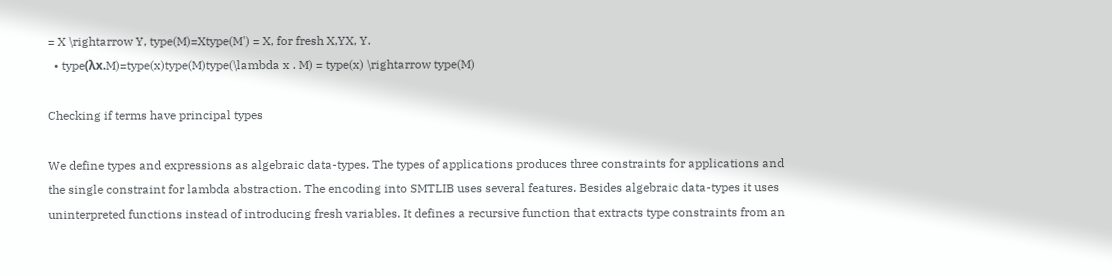= X \rightarrow Y, type(M)=Xtype(M') = X, for fresh X,YX, Y.
  • type(λx.M)=type(x)type(M)type(\lambda x . M) = type(x) \rightarrow type(M)

Checking if terms have principal types

We define types and expressions as algebraic data-types. The types of applications produces three constraints for applications and the single constraint for lambda abstraction. The encoding into SMTLIB uses several features. Besides algebraic data-types it uses uninterpreted functions instead of introducing fresh variables. It defines a recursive function that extracts type constraints from an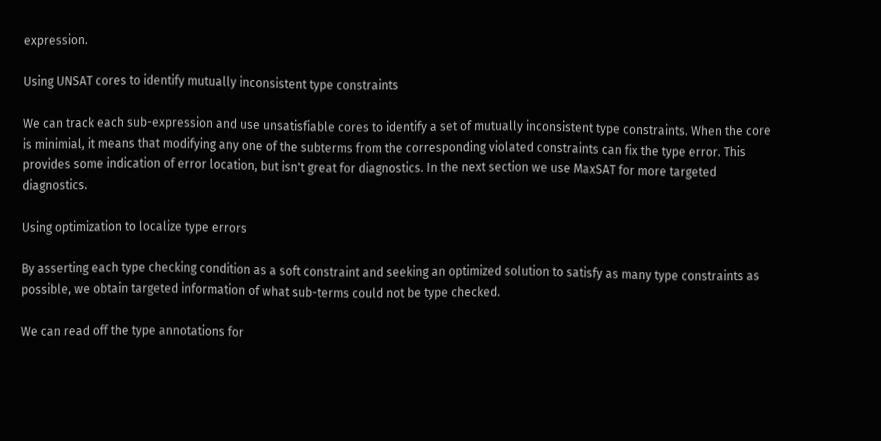expression.

Using UNSAT cores to identify mutually inconsistent type constraints

We can track each sub-expression and use unsatisfiable cores to identify a set of mutually inconsistent type constraints. When the core is minimial, it means that modifying any one of the subterms from the corresponding violated constraints can fix the type error. This provides some indication of error location, but isn't great for diagnostics. In the next section we use MaxSAT for more targeted diagnostics.

Using optimization to localize type errors

By asserting each type checking condition as a soft constraint and seeking an optimized solution to satisfy as many type constraints as possible, we obtain targeted information of what sub-terms could not be type checked.

We can read off the type annotations for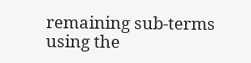remaining sub-terms using the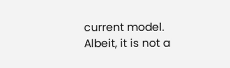current model. Albeit, it is not a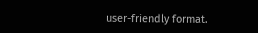user-friendly format.